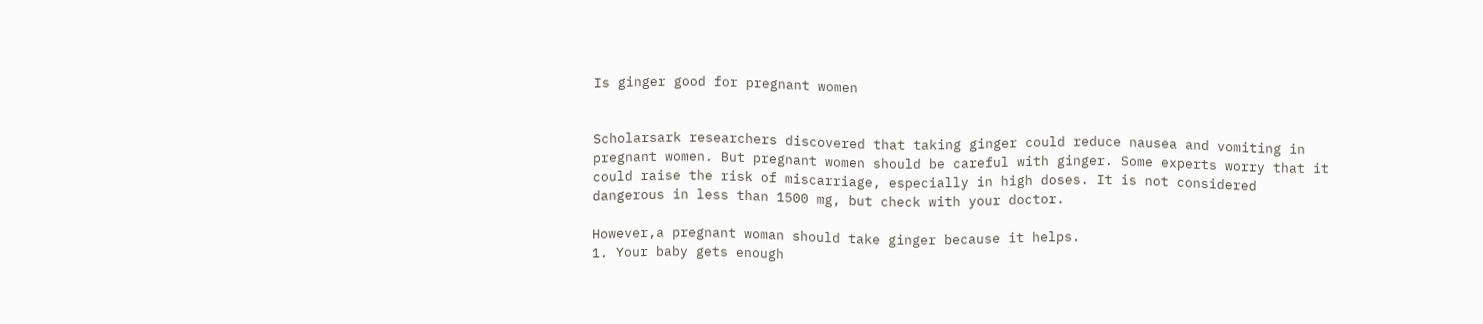Is ginger good for pregnant women


Scholarsark researchers discovered that taking ginger could reduce nausea and vomiting in pregnant women. But pregnant women should be careful with ginger. Some experts worry that it could raise the risk of miscarriage, especially in high doses. It is not considered dangerous in less than 1500 mg, but check with your doctor.

However,a pregnant woman should take ginger because it helps.
1. Your baby gets enough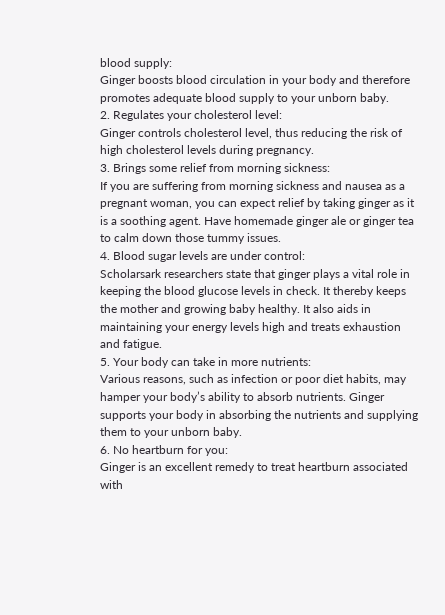blood supply:
Ginger boosts blood circulation in your body and therefore promotes adequate blood supply to your unborn baby.
2. Regulates your cholesterol level:
Ginger controls cholesterol level, thus reducing the risk of high cholesterol levels during pregnancy.
3. Brings some relief from morning sickness:
If you are suffering from morning sickness and nausea as a pregnant woman, you can expect relief by taking ginger as it is a soothing agent. Have homemade ginger ale or ginger tea to calm down those tummy issues.
4. Blood sugar levels are under control:
Scholarsark researchers state that ginger plays a vital role in keeping the blood glucose levels in check. It thereby keeps the mother and growing baby healthy. It also aids in maintaining your energy levels high and treats exhaustion and fatigue.
5. Your body can take in more nutrients:
Various reasons, such as infection or poor diet habits, may hamper your body’s ability to absorb nutrients. Ginger supports your body in absorbing the nutrients and supplying them to your unborn baby.
6. No heartburn for you:
Ginger is an excellent remedy to treat heartburn associated with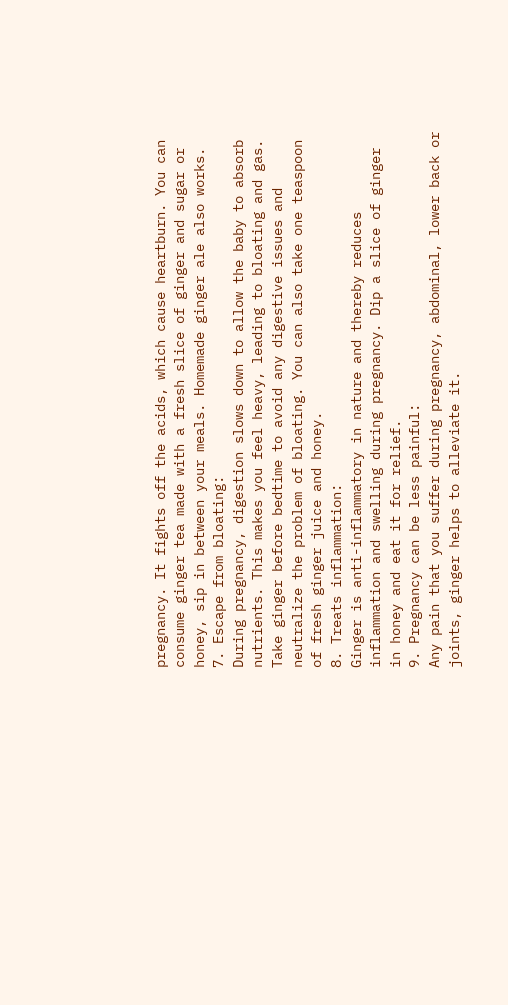pregnancy. It fights off the acids, which cause heartburn. You can consume ginger tea made with a fresh slice of ginger and sugar or honey, sip in between your meals. Homemade ginger ale also works.
7. Escape from bloating:
During pregnancy, digestion slows down to allow the baby to absorb nutrients. This makes you feel heavy, leading to bloating and gas. Take ginger before bedtime to avoid any digestive issues and neutralize the problem of bloating. You can also take one teaspoon of fresh ginger juice and honey.
8. Treats inflammation:
Ginger is anti-inflammatory in nature and thereby reduces inflammation and swelling during pregnancy. Dip a slice of ginger in honey and eat it for relief.
9. Pregnancy can be less painful:
Any pain that you suffer during pregnancy, abdominal, lower back or joints, ginger helps to alleviate it.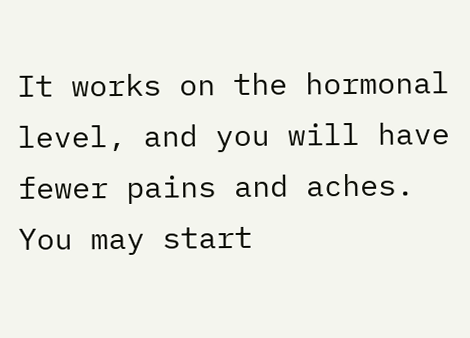It works on the hormonal level, and you will have fewer pains and aches. You may start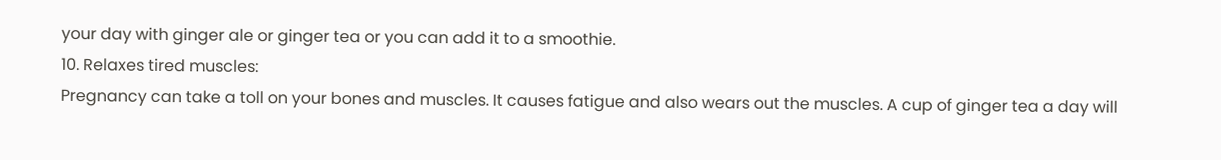your day with ginger ale or ginger tea or you can add it to a smoothie.
10. Relaxes tired muscles:
Pregnancy can take a toll on your bones and muscles. It causes fatigue and also wears out the muscles. A cup of ginger tea a day will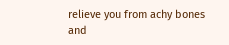relieve you from achy bones and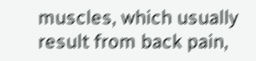muscles, which usually result from back pain,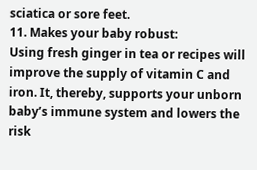sciatica or sore feet.
11. Makes your baby robust:
Using fresh ginger in tea or recipes will improve the supply of vitamin C and iron. It, thereby, supports your unborn baby’s immune system and lowers the risk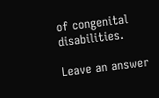of congenital disabilities.

Leave an answer